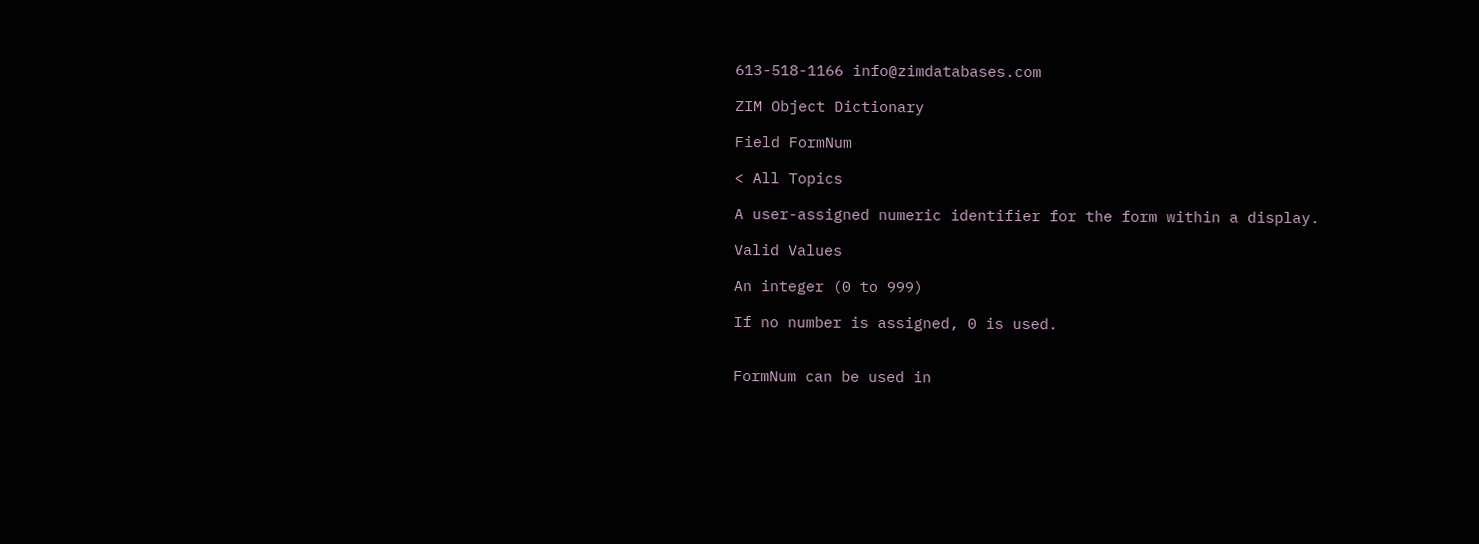613-518-1166 info@zimdatabases.com

ZIM Object Dictionary

Field FormNum

< All Topics

A user-assigned numeric identifier for the form within a display.

Valid Values

An integer (0 to 999)

If no number is assigned, 0 is used.


FormNum can be used in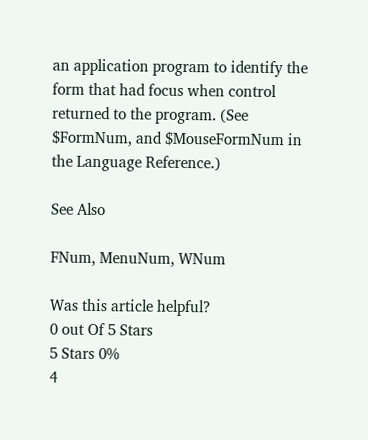an application program to identify the form that had focus when control returned to the program. (See $FormNum, and $MouseFormNum in the Language Reference.)

See Also

FNum, MenuNum, WNum

Was this article helpful?
0 out Of 5 Stars
5 Stars 0%
4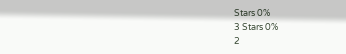Stars 0%
3 Stars 0%
2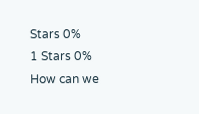Stars 0%
1 Stars 0%
How can we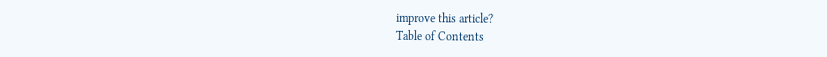improve this article?
Table of Contents